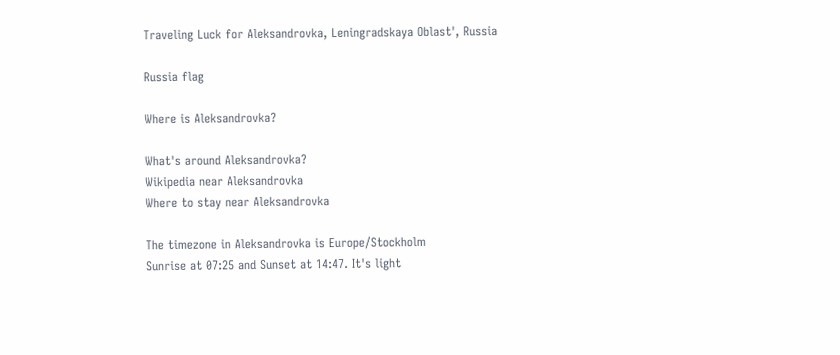Traveling Luck for Aleksandrovka, Leningradskaya Oblast', Russia

Russia flag

Where is Aleksandrovka?

What's around Aleksandrovka?
Wikipedia near Aleksandrovka
Where to stay near Aleksandrovka

The timezone in Aleksandrovka is Europe/Stockholm
Sunrise at 07:25 and Sunset at 14:47. It's light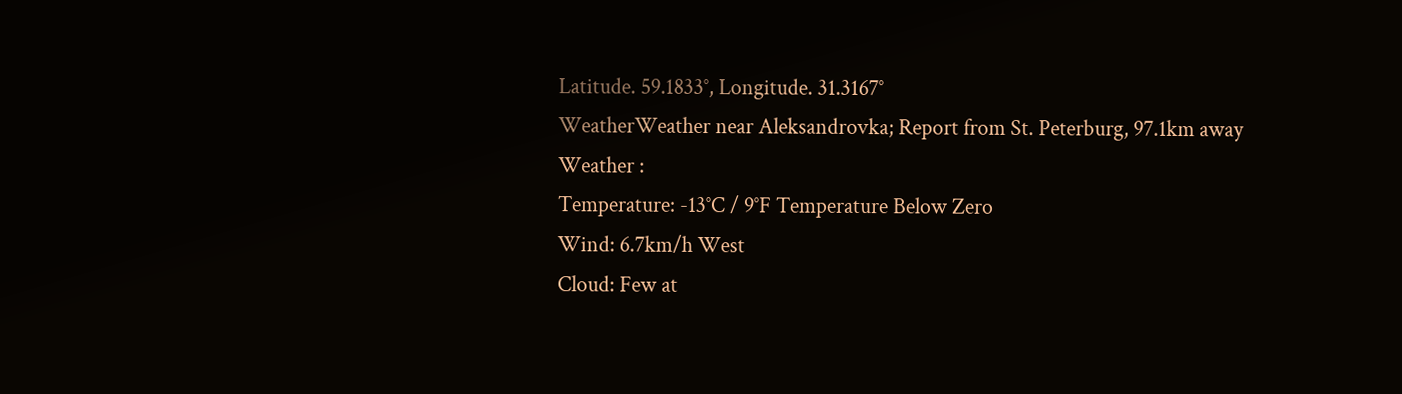Latitude. 59.1833°, Longitude. 31.3167°
WeatherWeather near Aleksandrovka; Report from St. Peterburg, 97.1km away
Weather :
Temperature: -13°C / 9°F Temperature Below Zero
Wind: 6.7km/h West
Cloud: Few at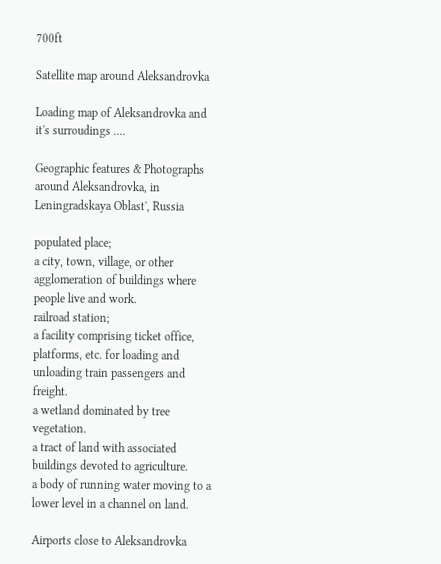700ft

Satellite map around Aleksandrovka

Loading map of Aleksandrovka and it's surroudings ....

Geographic features & Photographs around Aleksandrovka, in Leningradskaya Oblast', Russia

populated place;
a city, town, village, or other agglomeration of buildings where people live and work.
railroad station;
a facility comprising ticket office, platforms, etc. for loading and unloading train passengers and freight.
a wetland dominated by tree vegetation.
a tract of land with associated buildings devoted to agriculture.
a body of running water moving to a lower level in a channel on land.

Airports close to Aleksandrovka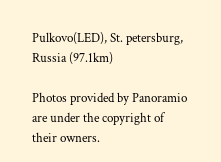Pulkovo(LED), St. petersburg, Russia (97.1km)

Photos provided by Panoramio are under the copyright of their owners.